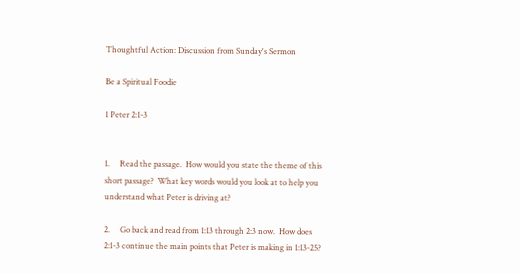Thoughtful Action: Discussion from Sunday's Sermon

Be a Spiritual Foodie

1 Peter 2:1-3


1.     Read the passage.  How would you state the theme of this short passage?  What key words would you look at to help you understand what Peter is driving at?

2.     Go back and read from 1:13 through 2:3 now.  How does 2:1-3 continue the main points that Peter is making in 1:13-25?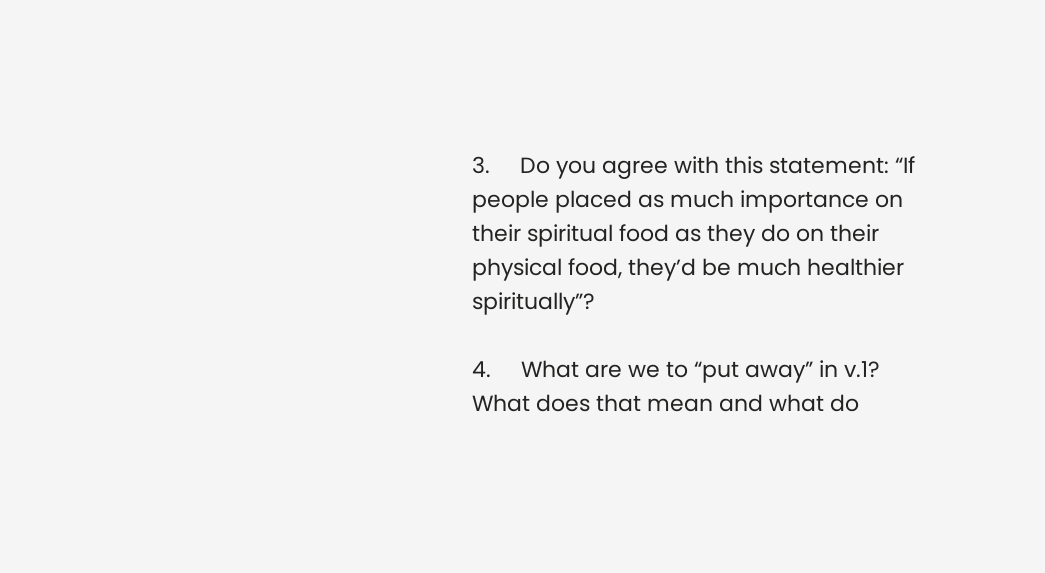3.     Do you agree with this statement: “If people placed as much importance on their spiritual food as they do on their physical food, they’d be much healthier spiritually”?

4.     What are we to “put away” in v.1?  What does that mean and what do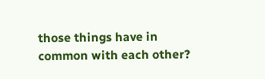those things have in common with each other?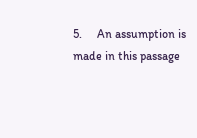5.     An assumption is made in this passage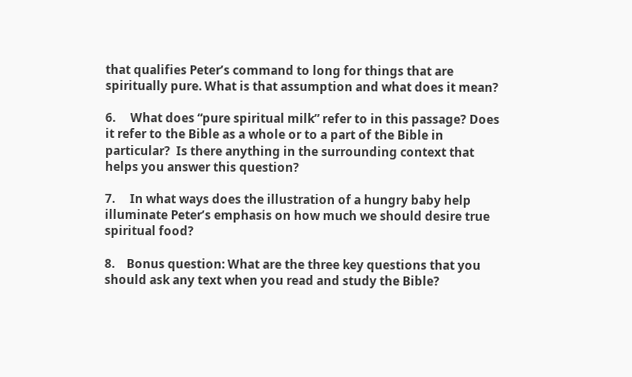that qualifies Peter’s command to long for things that are spiritually pure. What is that assumption and what does it mean?

6.     What does “pure spiritual milk” refer to in this passage? Does it refer to the Bible as a whole or to a part of the Bible in particular?  Is there anything in the surrounding context that helps you answer this question?

7.     In what ways does the illustration of a hungry baby help illuminate Peter’s emphasis on how much we should desire true spiritual food?

8.    Bonus question: What are the three key questions that you should ask any text when you read and study the Bible?